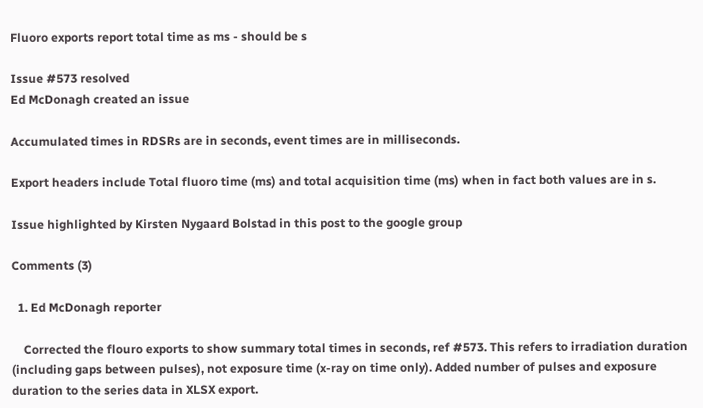Fluoro exports report total time as ms - should be s

Issue #573 resolved
Ed McDonagh created an issue

Accumulated times in RDSRs are in seconds, event times are in milliseconds.

Export headers include Total fluoro time (ms) and total acquisition time (ms) when in fact both values are in s.

Issue highlighted by Kirsten Nygaard Bolstad in this post to the google group

Comments (3)

  1. Ed McDonagh reporter

    Corrected the flouro exports to show summary total times in seconds, ref #573. This refers to irradiation duration (including gaps between pulses), not exposure time (x-ray on time only). Added number of pulses and exposure duration to the series data in XLSX export.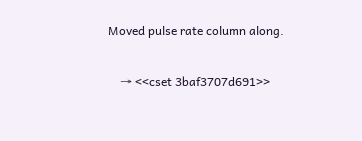Moved pulse rate column along.

    → <<cset 3baf3707d691>>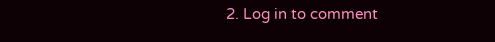2. Log in to comment